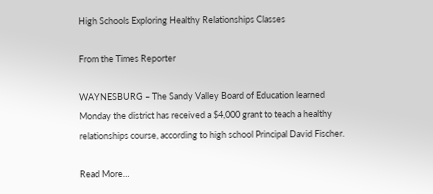High Schools Exploring Healthy Relationships Classes

From the Times Reporter

WAYNESBURG – The Sandy Valley Board of Education learned Monday the district has received a $4,000 grant to teach a healthy relationships course, according to high school Principal David Fischer.

Read More…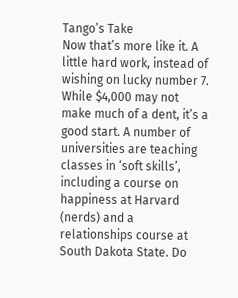Tango’s Take
Now that’s more like it. A little hard work, instead of wishing on lucky number 7. While $4,000 may not make much of a dent, it’s a good start. A number of universities are teaching classes in ‘soft skills’, including a course on happiness at Harvard (nerds) and a relationships course at South Dakota State. Do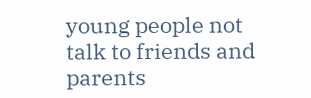young people not talk to friends and parents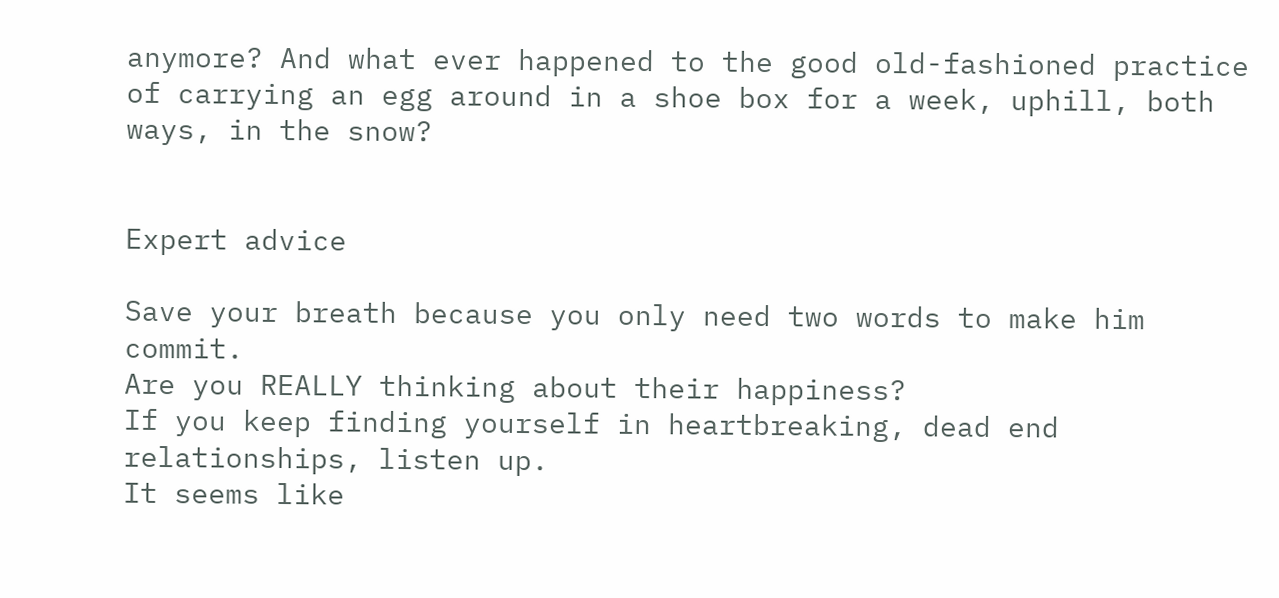anymore? And what ever happened to the good old-fashioned practice of carrying an egg around in a shoe box for a week, uphill, both ways, in the snow?


Expert advice

Save your breath because you only need two words to make him commit.
Are you REALLY thinking about their happiness?
If you keep finding yourself in heartbreaking, dead end relationships, listen up.
It seems like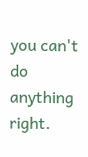you can't do anything right.